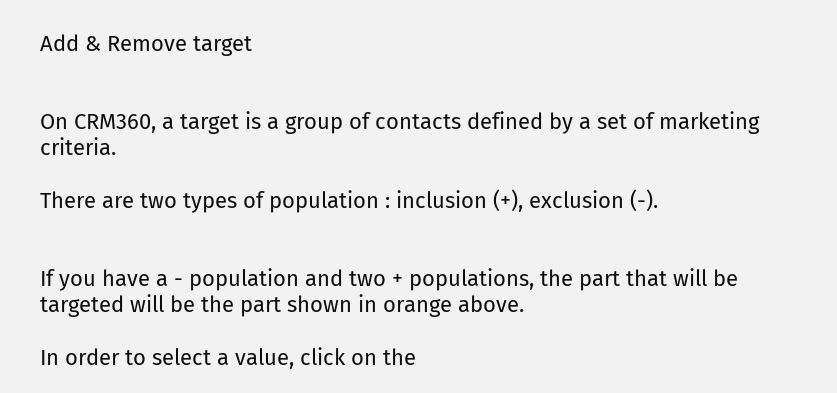Add & Remove target


On CRM360, a target is a group of contacts defined by a set of marketing criteria.

There are two types of population : inclusion (+), exclusion (-).


If you have a - population and two + populations, the part that will be targeted will be the part shown in orange above.

In order to select a value, click on the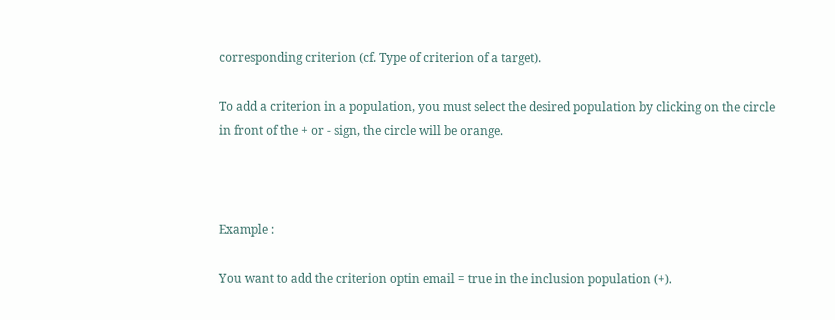corresponding criterion (cf. Type of criterion of a target).

To add a criterion in a population, you must select the desired population by clicking on the circle in front of the + or - sign, the circle will be orange.



Example :

You want to add the criterion optin email = true in the inclusion population (+).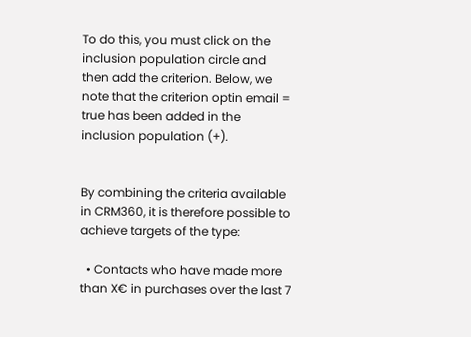To do this, you must click on the inclusion population circle and then add the criterion. Below, we note that the criterion optin email = true has been added in the inclusion population (+).


By combining the criteria available in CRM360, it is therefore possible to achieve targets of the type:

  • Contacts who have made more than X€ in purchases over the last 7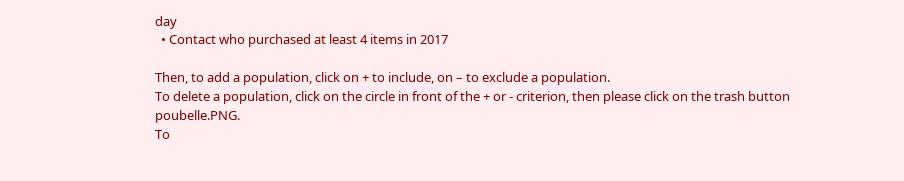day
  • Contact who purchased at least 4 items in 2017

Then, to add a population, click on + to include, on – to exclude a population.
To delete a population, click on the circle in front of the + or - criterion, then please click on the trash button poubelle.PNG.
To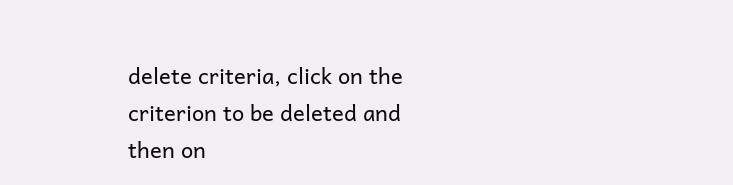delete criteria, click on the criterion to be deleted and then on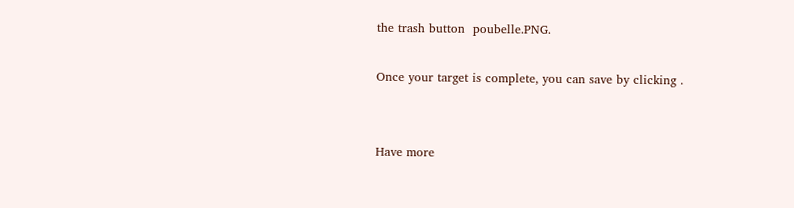the trash button  poubelle.PNG.

Once your target is complete, you can save by clicking .


Have more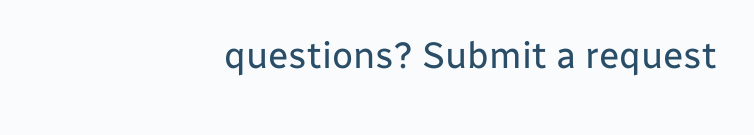questions? Submit a request